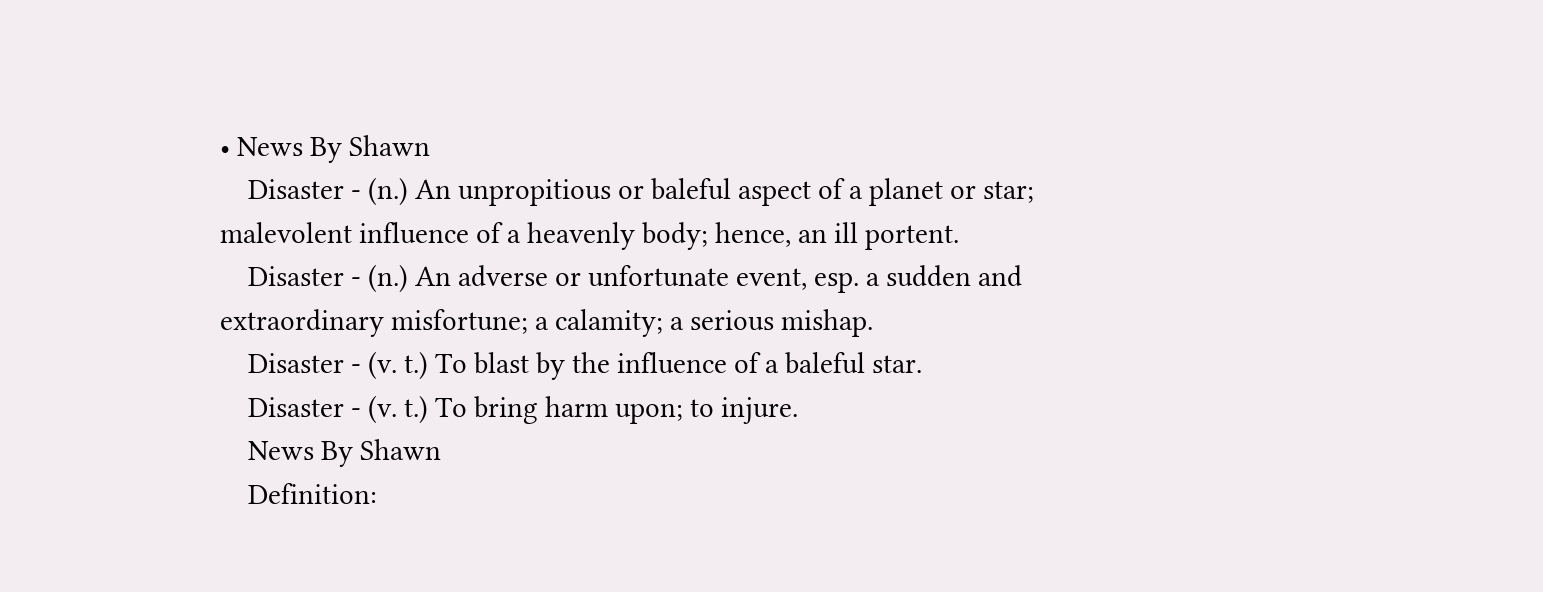• News By Shawn
    Disaster - (n.) An unpropitious or baleful aspect of a planet or star; malevolent influence of a heavenly body; hence, an ill portent.
    Disaster - (n.) An adverse or unfortunate event, esp. a sudden and extraordinary misfortune; a calamity; a serious mishap.
    Disaster - (v. t.) To blast by the influence of a baleful star.
    Disaster - (v. t.) To bring harm upon; to injure.
    News By Shawn
    Definition: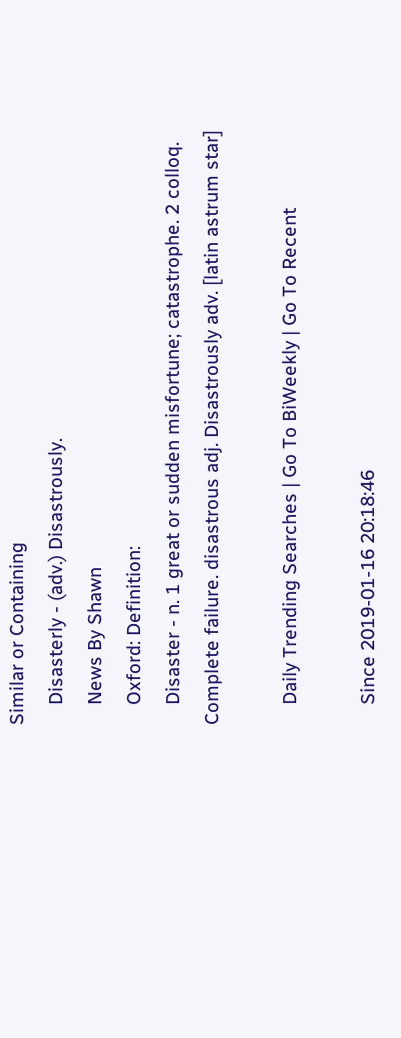Similar or Containing
    Disasterly - (adv.) Disastrously.
    News By Shawn
    Oxford: Definition:
    Disaster - n. 1 great or sudden misfortune; catastrophe. 2 colloq. Complete failure. disastrous adj. Disastrously adv. [latin astrum star]

    Daily Trending Searches | Go To BiWeekly | Go To Recent

    Since 2019-01-16 20:18:46